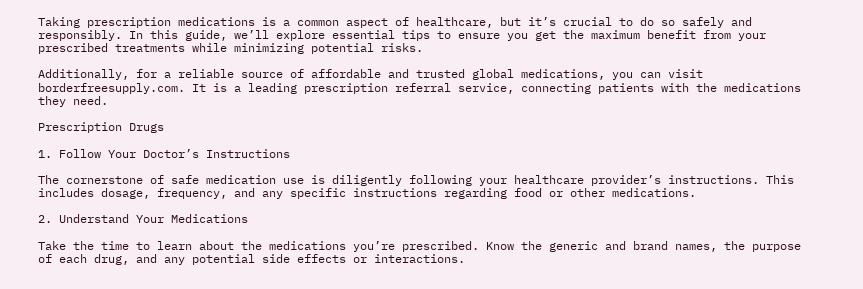Taking prescription medications is a common aspect of healthcare, but it’s crucial to do so safely and responsibly. In this guide, we’ll explore essential tips to ensure you get the maximum benefit from your prescribed treatments while minimizing potential risks.

Additionally, for a reliable source of affordable and trusted global medications, you can visit borderfreesupply.com. It is a leading prescription referral service, connecting patients with the medications they need.

Prescription Drugs

1. Follow Your Doctor’s Instructions

The cornerstone of safe medication use is diligently following your healthcare provider’s instructions. This includes dosage, frequency, and any specific instructions regarding food or other medications.

2. Understand Your Medications

Take the time to learn about the medications you’re prescribed. Know the generic and brand names, the purpose of each drug, and any potential side effects or interactions.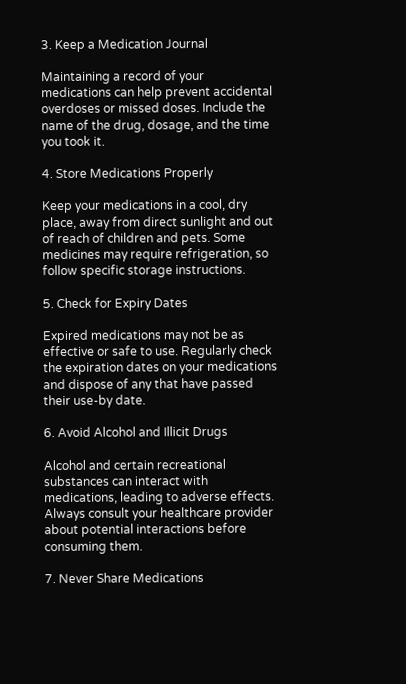3. Keep a Medication Journal

Maintaining a record of your medications can help prevent accidental overdoses or missed doses. Include the name of the drug, dosage, and the time you took it.

4. Store Medications Properly

Keep your medications in a cool, dry place, away from direct sunlight and out of reach of children and pets. Some medicines may require refrigeration, so follow specific storage instructions.

5. Check for Expiry Dates

Expired medications may not be as effective or safe to use. Regularly check the expiration dates on your medications and dispose of any that have passed their use-by date.

6. Avoid Alcohol and Illicit Drugs

Alcohol and certain recreational substances can interact with medications, leading to adverse effects. Always consult your healthcare provider about potential interactions before consuming them.

7. Never Share Medications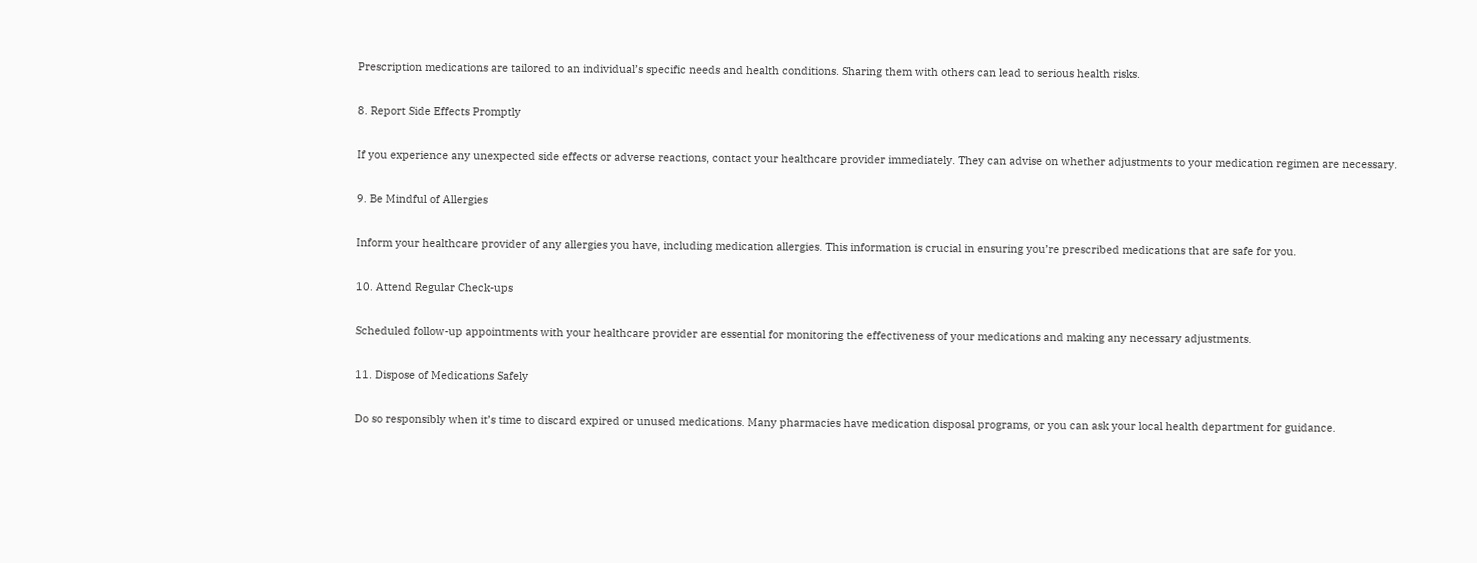Prescription medications are tailored to an individual’s specific needs and health conditions. Sharing them with others can lead to serious health risks.

8. Report Side Effects Promptly

If you experience any unexpected side effects or adverse reactions, contact your healthcare provider immediately. They can advise on whether adjustments to your medication regimen are necessary.

9. Be Mindful of Allergies

Inform your healthcare provider of any allergies you have, including medication allergies. This information is crucial in ensuring you’re prescribed medications that are safe for you.

10. Attend Regular Check-ups

Scheduled follow-up appointments with your healthcare provider are essential for monitoring the effectiveness of your medications and making any necessary adjustments.

11. Dispose of Medications Safely

Do so responsibly when it’s time to discard expired or unused medications. Many pharmacies have medication disposal programs, or you can ask your local health department for guidance.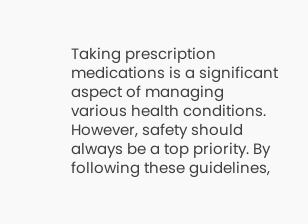Taking prescription medications is a significant aspect of managing various health conditions. However, safety should always be a top priority. By following these guidelines,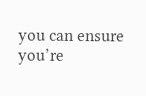you can ensure you’re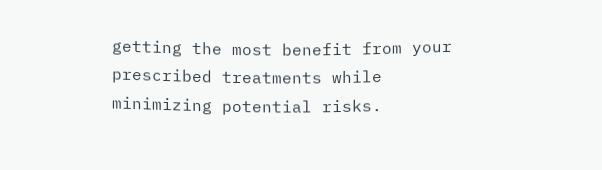getting the most benefit from your prescribed treatments while minimizing potential risks.